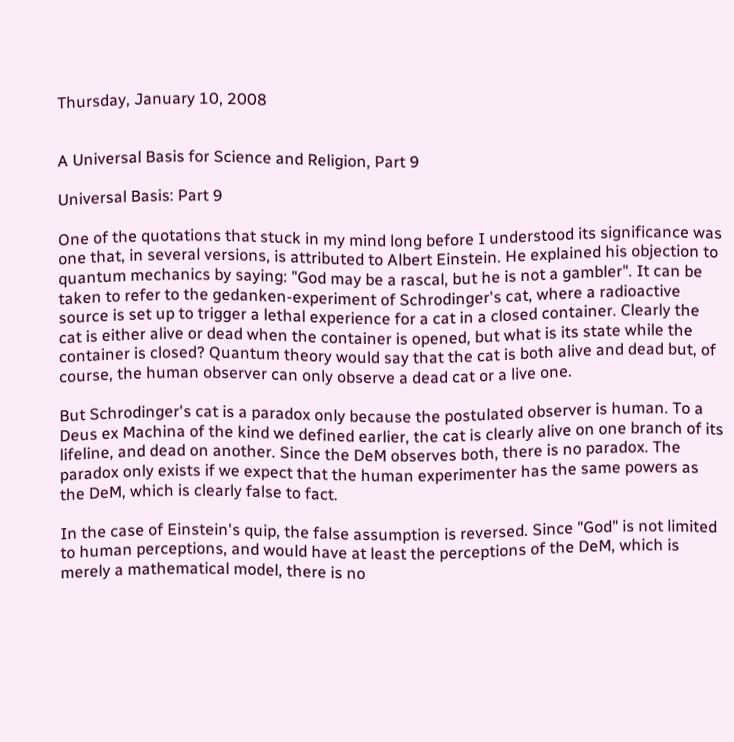Thursday, January 10, 2008


A Universal Basis for Science and Religion, Part 9

Universal Basis: Part 9

One of the quotations that stuck in my mind long before I understood its significance was one that, in several versions, is attributed to Albert Einstein. He explained his objection to quantum mechanics by saying: "God may be a rascal, but he is not a gambler". It can be taken to refer to the gedanken-experiment of Schrodinger's cat, where a radioactive source is set up to trigger a lethal experience for a cat in a closed container. Clearly the cat is either alive or dead when the container is opened, but what is its state while the container is closed? Quantum theory would say that the cat is both alive and dead but, of course, the human observer can only observe a dead cat or a live one.

But Schrodinger's cat is a paradox only because the postulated observer is human. To a Deus ex Machina of the kind we defined earlier, the cat is clearly alive on one branch of its lifeline, and dead on another. Since the DeM observes both, there is no paradox. The paradox only exists if we expect that the human experimenter has the same powers as the DeM, which is clearly false to fact.

In the case of Einstein's quip, the false assumption is reversed. Since "God" is not limited to human perceptions, and would have at least the perceptions of the DeM, which is merely a mathematical model, there is no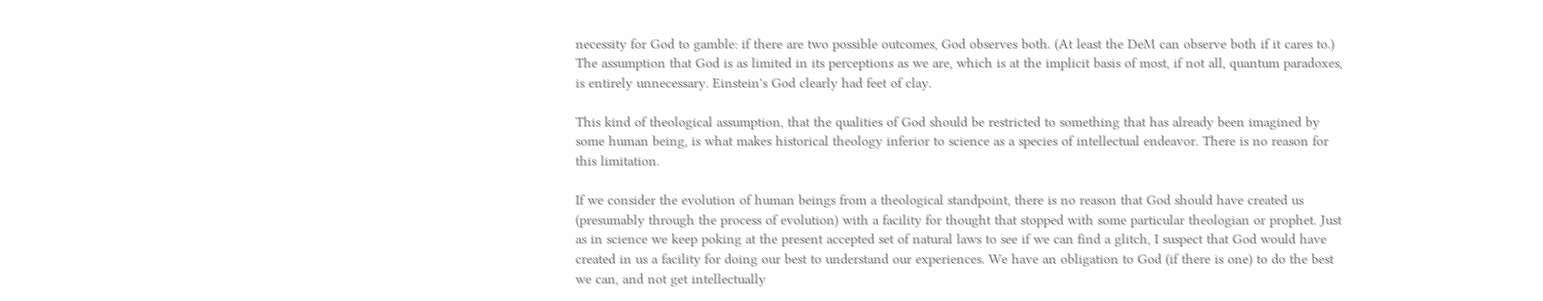necessity for God to gamble: if there are two possible outcomes, God observes both. (At least the DeM can observe both if it cares to.) The assumption that God is as limited in its perceptions as we are, which is at the implicit basis of most, if not all, quantum paradoxes, is entirely unnecessary. Einstein's God clearly had feet of clay.

This kind of theological assumption, that the qualities of God should be restricted to something that has already been imagined by some human being, is what makes historical theology inferior to science as a species of intellectual endeavor. There is no reason for this limitation.

If we consider the evolution of human beings from a theological standpoint, there is no reason that God should have created us (presumably through the process of evolution) with a facility for thought that stopped with some particular theologian or prophet. Just as in science we keep poking at the present accepted set of natural laws to see if we can find a glitch, I suspect that God would have created in us a facility for doing our best to understand our experiences. We have an obligation to God (if there is one) to do the best we can, and not get intellectually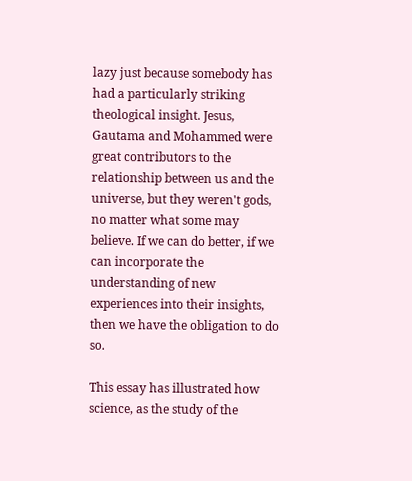lazy just because somebody has had a particularly striking theological insight. Jesus, Gautama and Mohammed were great contributors to the relationship between us and the universe, but they weren't gods, no matter what some may believe. If we can do better, if we can incorporate the understanding of new experiences into their insights, then we have the obligation to do so.

This essay has illustrated how science, as the study of the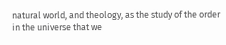natural world, and theology, as the study of the order in the universe that we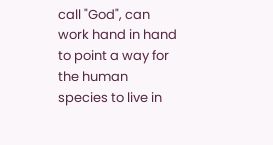call "God", can work hand in hand to point a way for the human species to live in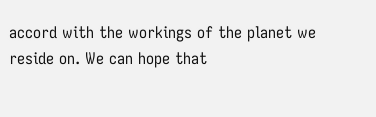accord with the workings of the planet we reside on. We can hope that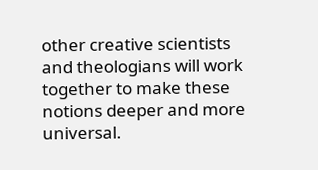other creative scientists and theologians will work together to make these notions deeper and more universal.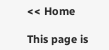<< Home

This page is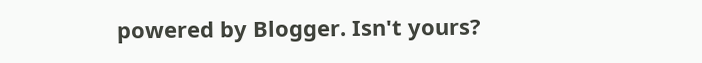powered by Blogger. Isn't yours?